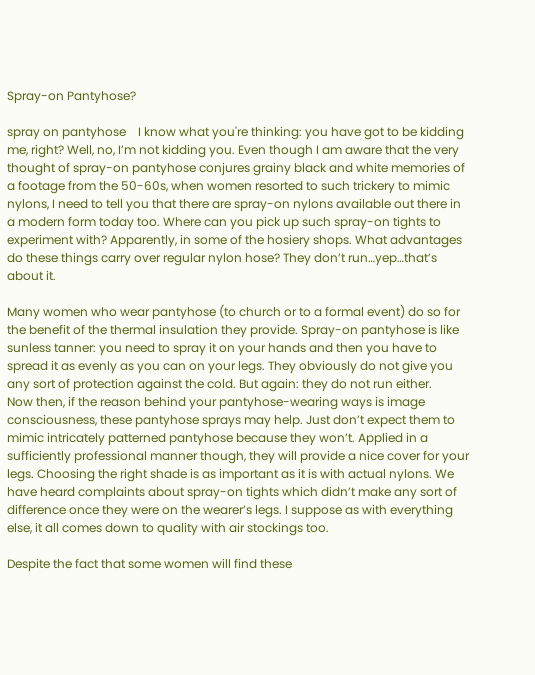Spray-on Pantyhose?

spray on pantyhose    I know what you're thinking: you have got to be kidding me, right? Well, no, I’m not kidding you. Even though I am aware that the very thought of spray-on pantyhose conjures grainy black and white memories of a footage from the 50-60s, when women resorted to such trickery to mimic nylons, I need to tell you that there are spray-on nylons available out there in a modern form today too. Where can you pick up such spray-on tights to experiment with? Apparently, in some of the hosiery shops. What advantages do these things carry over regular nylon hose? They don’t run…yep…that’s about it.

Many women who wear pantyhose (to church or to a formal event) do so for the benefit of the thermal insulation they provide. Spray-on pantyhose is like sunless tanner: you need to spray it on your hands and then you have to spread it as evenly as you can on your legs. They obviously do not give you any sort of protection against the cold. But again: they do not run either.
Now then, if the reason behind your pantyhose-wearing ways is image consciousness, these pantyhose sprays may help. Just don’t expect them to mimic intricately patterned pantyhose because they won’t. Applied in a sufficiently professional manner though, they will provide a nice cover for your legs. Choosing the right shade is as important as it is with actual nylons. We have heard complaints about spray-on tights which didn’t make any sort of difference once they were on the wearer’s legs. I suppose as with everything else, it all comes down to quality with air stockings too.

Despite the fact that some women will find these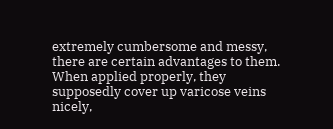extremely cumbersome and messy, there are certain advantages to them. When applied properly, they supposedly cover up varicose veins nicely,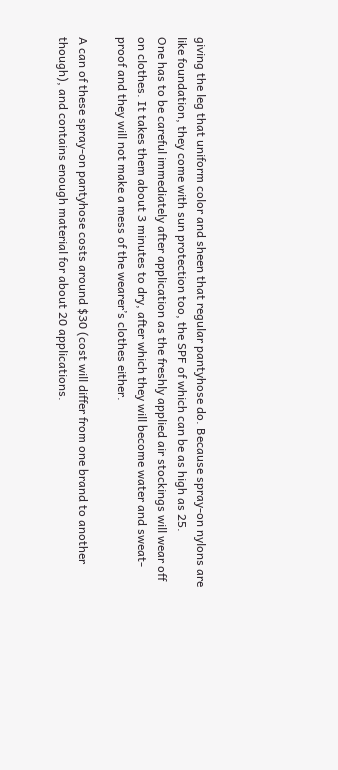giving the leg that uniform color and sheen that regular pantyhose do. Because spray-on nylons are like foundation, they come with sun protection too, the SPF of which can be as high as 25.
One has to be careful immediately after application as the freshly applied air stockings will wear off on clothes. It takes them about 3 minutes to dry, after which they will become water and sweat-proof and they will not make a mess of the wearer’s clothes either.

A can of these spray-on pantyhose costs around $30 (cost will differ from one brand to another though), and contains enough material for about 20 applications.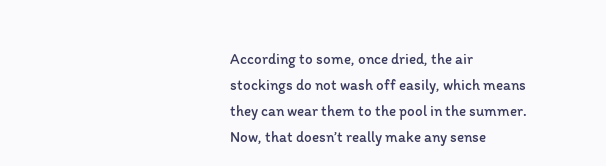According to some, once dried, the air stockings do not wash off easily, which means they can wear them to the pool in the summer. Now, that doesn’t really make any sense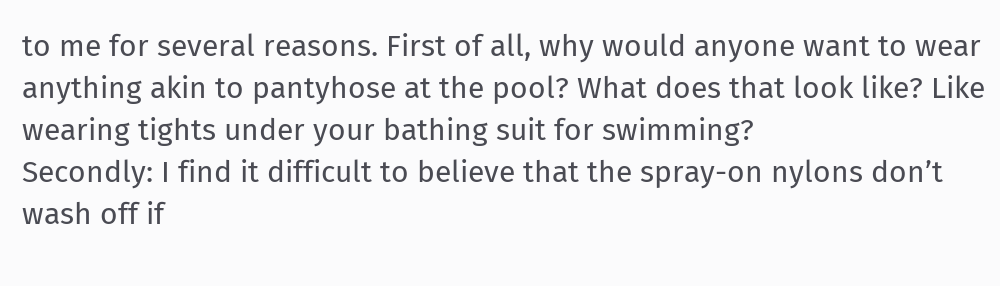to me for several reasons. First of all, why would anyone want to wear anything akin to pantyhose at the pool? What does that look like? Like wearing tights under your bathing suit for swimming?
Secondly: I find it difficult to believe that the spray-on nylons don’t wash off if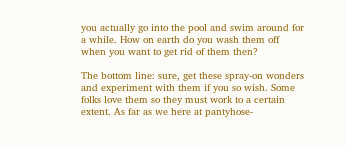you actually go into the pool and swim around for a while. How on earth do you wash them off when you want to get rid of them then?

The bottom line: sure, get these spray-on wonders and experiment with them if you so wish. Some folks love them so they must work to a certain extent. As far as we here at pantyhose-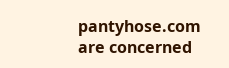pantyhose.com are concerned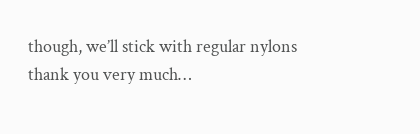though, we’ll stick with regular nylons thank you very much…